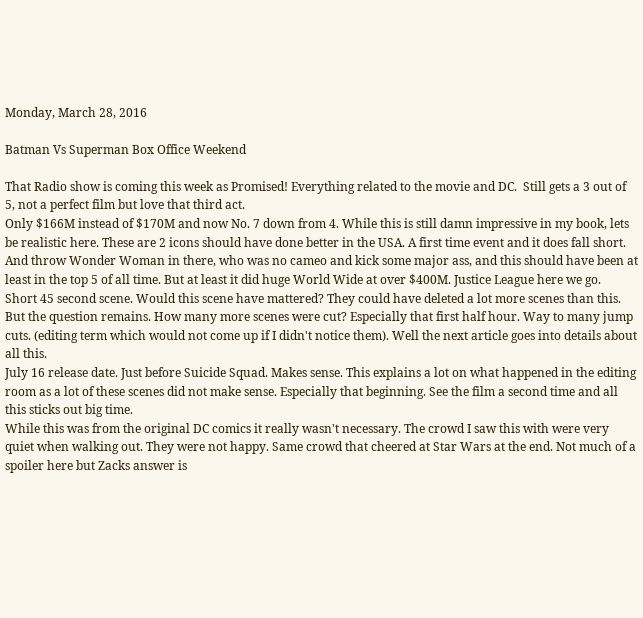Monday, March 28, 2016

Batman Vs Superman Box Office Weekend

That Radio show is coming this week as Promised! Everything related to the movie and DC.  Still gets a 3 out of 5, not a perfect film but love that third act.
Only $166M instead of $170M and now No. 7 down from 4. While this is still damn impressive in my book, lets be realistic here. These are 2 icons should have done better in the USA. A first time event and it does fall short. And throw Wonder Woman in there, who was no cameo and kick some major ass, and this should have been at least in the top 5 of all time. But at least it did huge World Wide at over $400M. Justice League here we go.
Short 45 second scene. Would this scene have mattered? They could have deleted a lot more scenes than this. But the question remains. How many more scenes were cut? Especially that first half hour. Way to many jump cuts. (editing term which would not come up if I didn't notice them). Well the next article goes into details about all this.
July 16 release date. Just before Suicide Squad. Makes sense. This explains a lot on what happened in the editing room as a lot of these scenes did not make sense. Especially that beginning. See the film a second time and all this sticks out big time.
While this was from the original DC comics it really wasn't necessary. The crowd I saw this with were very quiet when walking out. They were not happy. Same crowd that cheered at Star Wars at the end. Not much of a spoiler here but Zacks answer is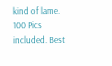kind of lame.
100 Pics included. Best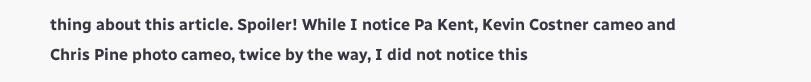thing about this article. Spoiler! While I notice Pa Kent, Kevin Costner cameo and Chris Pine photo cameo, twice by the way, I did not notice this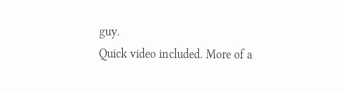guy.
Quick video included. More of a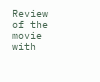Review of the movie with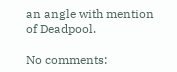an angle with mention of Deadpool.

No comments: